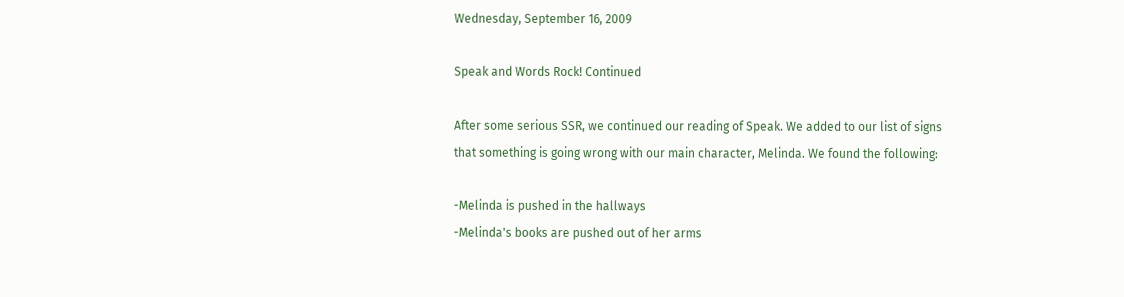Wednesday, September 16, 2009

Speak and Words Rock! Continued

After some serious SSR, we continued our reading of Speak. We added to our list of signs that something is going wrong with our main character, Melinda. We found the following:

-Melinda is pushed in the hallways
-Melinda's books are pushed out of her arms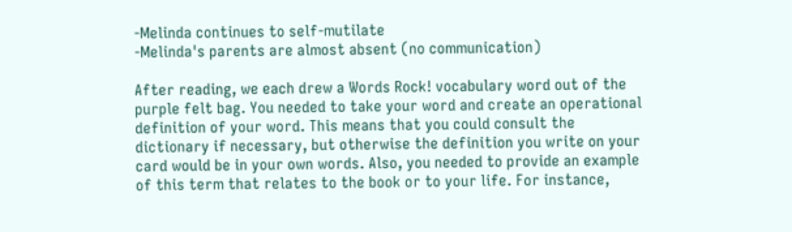-Melinda continues to self-mutilate
-Melinda's parents are almost absent (no communication)

After reading, we each drew a Words Rock! vocabulary word out of the purple felt bag. You needed to take your word and create an operational definition of your word. This means that you could consult the dictionary if necessary, but otherwise the definition you write on your card would be in your own words. Also, you needed to provide an example of this term that relates to the book or to your life. For instance,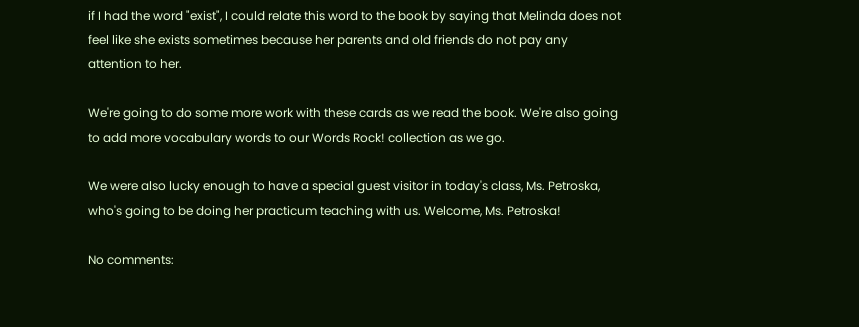if I had the word "exist", I could relate this word to the book by saying that Melinda does not feel like she exists sometimes because her parents and old friends do not pay any attention to her.

We're going to do some more work with these cards as we read the book. We're also going to add more vocabulary words to our Words Rock! collection as we go.

We were also lucky enough to have a special guest visitor in today's class, Ms. Petroska, who's going to be doing her practicum teaching with us. Welcome, Ms. Petroska!

No comments: